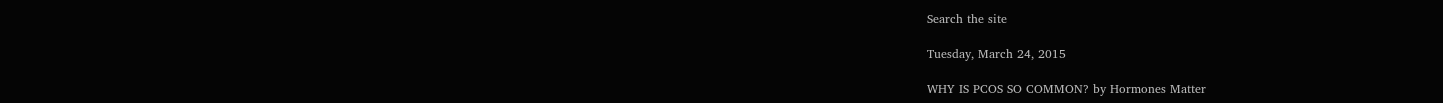Search the site

Tuesday, March 24, 2015

WHY IS PCOS SO COMMON? by Hormones Matter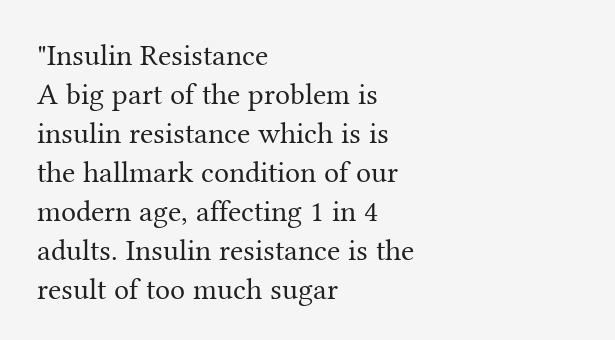"Insulin Resistance
A big part of the problem is insulin resistance which is is the hallmark condition of our modern age, affecting 1 in 4 adults. Insulin resistance is the result of too much sugar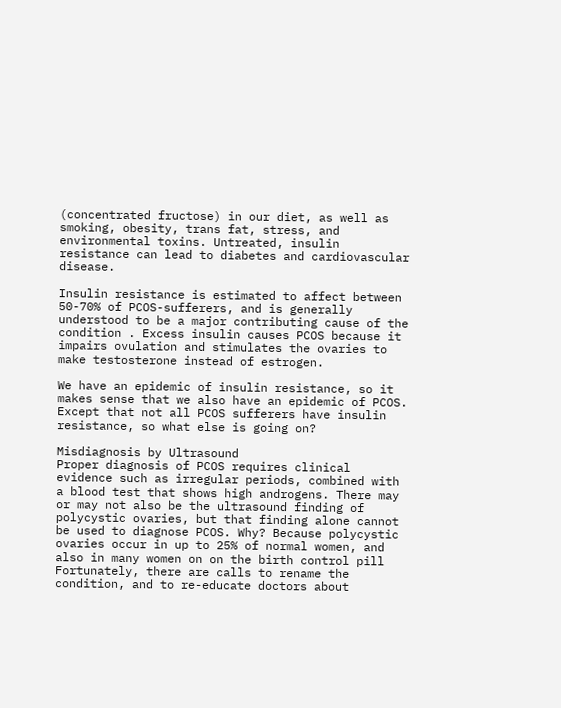(concentrated fructose) in our diet, as well as smoking, obesity, trans fat, stress, and environmental toxins. Untreated, insulin resistance can lead to diabetes and cardiovascular disease.

Insulin resistance is estimated to affect between 50-70% of PCOS-sufferers, and is generally understood to be a major contributing cause of the condition . Excess insulin causes PCOS because it impairs ovulation and stimulates the ovaries to make testosterone instead of estrogen.

We have an epidemic of insulin resistance, so it makes sense that we also have an epidemic of PCOS. Except that not all PCOS sufferers have insulin resistance, so what else is going on?

Misdiagnosis by Ultrasound
Proper diagnosis of PCOS requires clinical evidence such as irregular periods, combined with a blood test that shows high androgens. There may or may not also be the ultrasound finding of polycystic ovaries, but that finding alone cannot be used to diagnose PCOS. Why? Because polycystic ovaries occur in up to 25% of normal women, and also in many women on on the birth control pill
Fortunately, there are calls to rename the condition, and to re-educate doctors about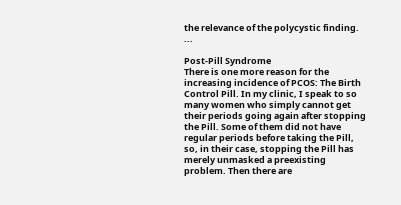the relevance of the polycystic finding. ...

Post-Pill Syndrome
There is one more reason for the increasing incidence of PCOS: The Birth Control Pill. In my clinic, I speak to so many women who simply cannot get their periods going again after stopping the Pill. Some of them did not have regular periods before taking the Pill, so, in their case, stopping the Pill has merely unmasked a preexisting problem. Then there are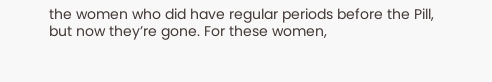the women who did have regular periods before the Pill, but now they’re gone. For these women,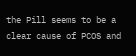the Pill seems to be a clear cause of PCOS and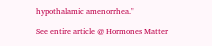hypothalamic amenorrhea."

See entire article @ Hormones Matter